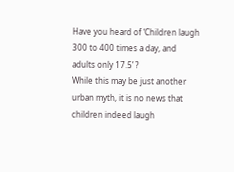Have you heard of ‘Children laugh 300 to 400 times a day, and adults only 17.5’ ?
While this may be just another urban myth, it is no news that children indeed laugh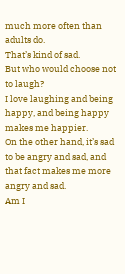much more often than adults do.
That’s kind of sad.
But who would choose not to laugh?
I love laughing and being happy, and being happy makes me happier.
On the other hand, it’s sad to be angry and sad, and that fact makes me more angry and sad.
Am I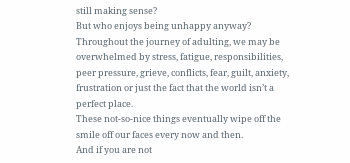still making sense?
But who enjoys being unhappy anyway?
Throughout the journey of adulting, we may be overwhelmed by stress, fatigue, responsibilities, peer pressure, grieve, conflicts, fear, guilt, anxiety, frustration or just the fact that the world isn’t a perfect place.
These not-so-nice things eventually wipe off the smile off our faces every now and then.
And if you are not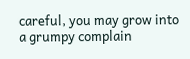careful, you may grow into a grumpy complain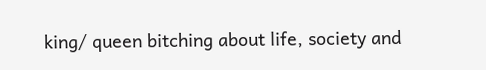king/ queen bitching about life, society and